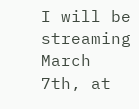I will be streaming March 7th, at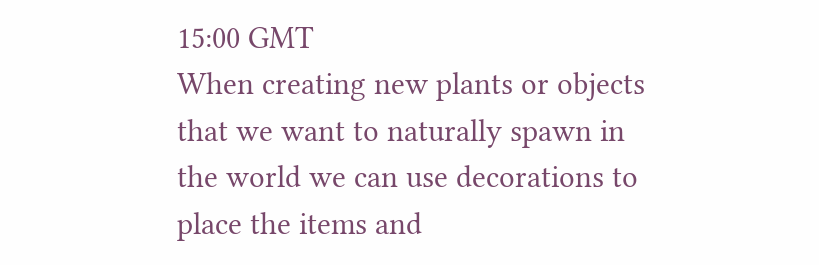15:00 GMT
When creating new plants or objects that we want to naturally spawn in the world we can use decorations to place the items and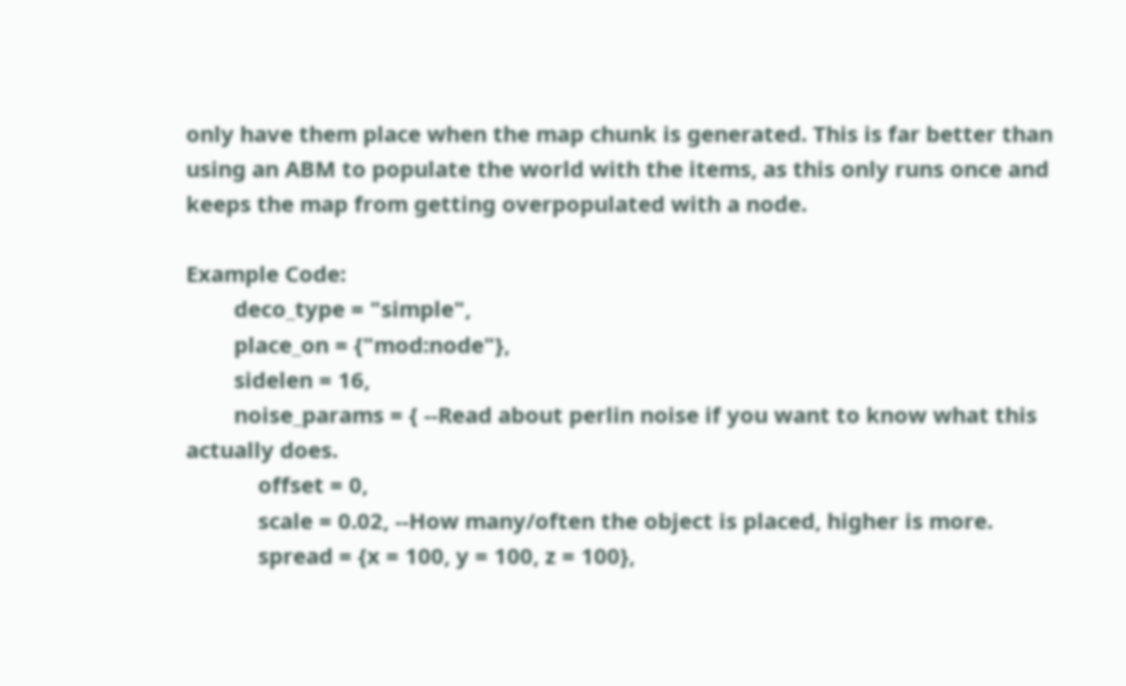only have them place when the map chunk is generated. This is far better than using an ABM to populate the world with the items, as this only runs once and keeps the map from getting overpopulated with a node.

Example Code:
        deco_type = "simple",
        place_on = {"mod:node"},
        sidelen = 16,
        noise_params = { --Read about perlin noise if you want to know what this actually does.
            offset = 0,
            scale = 0.02, --How many/often the object is placed, higher is more.
            spread = {x = 100, y = 100, z = 100},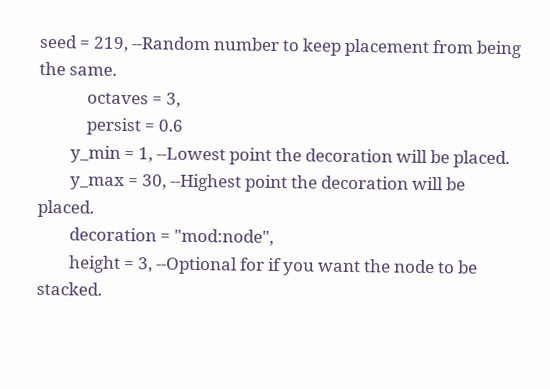seed = 219, --Random number to keep placement from being the same.
            octaves = 3,
            persist = 0.6
        y_min = 1, --Lowest point the decoration will be placed.
        y_max = 30, --Highest point the decoration will be placed.
        decoration = "mod:node",
        height = 3, --Optional for if you want the node to be stacked.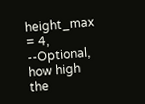height_max = 4, --Optional, how high the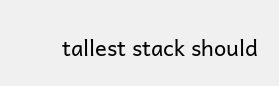tallest stack should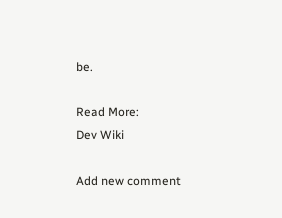be.

Read More:
Dev Wiki

Add new comment